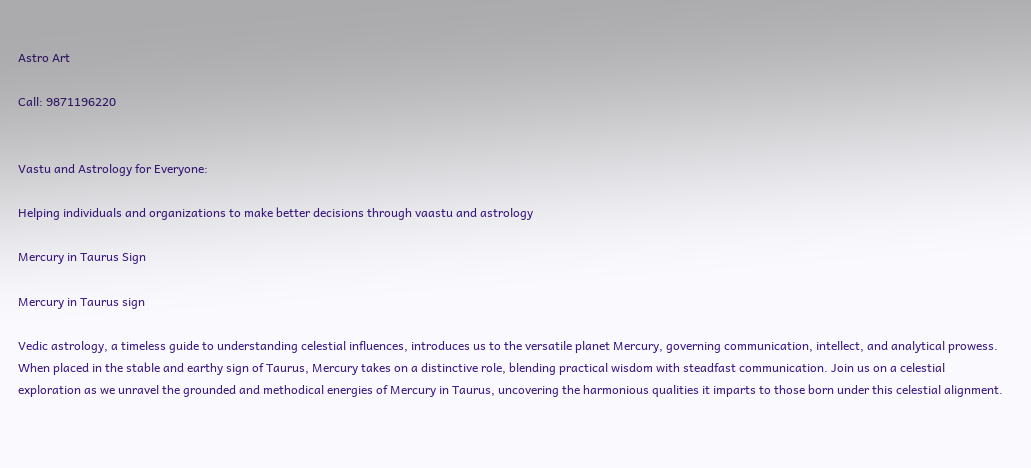Astro Art

Call: 9871196220


Vastu and Astrology for Everyone:

Helping individuals and organizations to make better decisions through vaastu and astrology

Mercury in Taurus Sign

Mercury in Taurus sign

Vedic astrology, a timeless guide to understanding celestial influences, introduces us to the versatile planet Mercury, governing communication, intellect, and analytical prowess. When placed in the stable and earthy sign of Taurus, Mercury takes on a distinctive role, blending practical wisdom with steadfast communication. Join us on a celestial exploration as we unravel the grounded and methodical energies of Mercury in Taurus, uncovering the harmonious qualities it imparts to those born under this celestial alignment.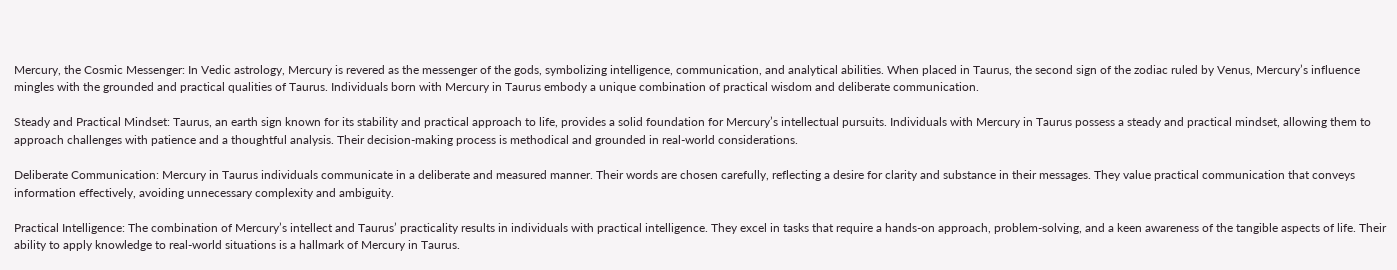Mercury, the Cosmic Messenger: In Vedic astrology, Mercury is revered as the messenger of the gods, symbolizing intelligence, communication, and analytical abilities. When placed in Taurus, the second sign of the zodiac ruled by Venus, Mercury’s influence mingles with the grounded and practical qualities of Taurus. Individuals born with Mercury in Taurus embody a unique combination of practical wisdom and deliberate communication.

Steady and Practical Mindset: Taurus, an earth sign known for its stability and practical approach to life, provides a solid foundation for Mercury’s intellectual pursuits. Individuals with Mercury in Taurus possess a steady and practical mindset, allowing them to approach challenges with patience and a thoughtful analysis. Their decision-making process is methodical and grounded in real-world considerations.

Deliberate Communication: Mercury in Taurus individuals communicate in a deliberate and measured manner. Their words are chosen carefully, reflecting a desire for clarity and substance in their messages. They value practical communication that conveys information effectively, avoiding unnecessary complexity and ambiguity.

Practical Intelligence: The combination of Mercury’s intellect and Taurus’ practicality results in individuals with practical intelligence. They excel in tasks that require a hands-on approach, problem-solving, and a keen awareness of the tangible aspects of life. Their ability to apply knowledge to real-world situations is a hallmark of Mercury in Taurus.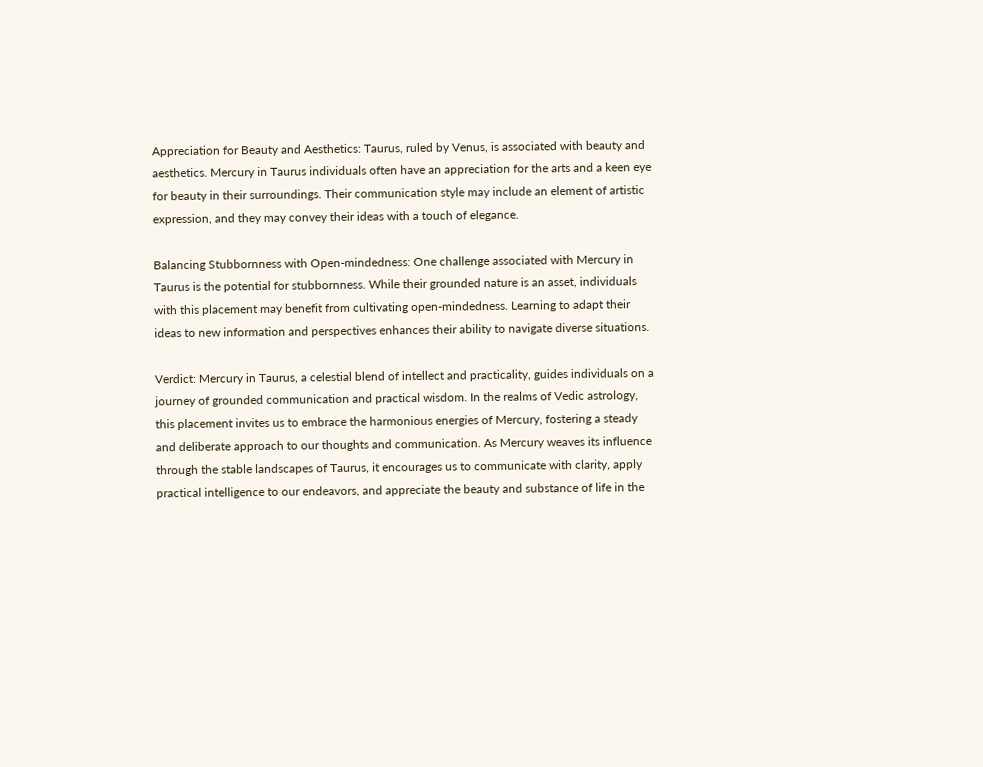Appreciation for Beauty and Aesthetics: Taurus, ruled by Venus, is associated with beauty and aesthetics. Mercury in Taurus individuals often have an appreciation for the arts and a keen eye for beauty in their surroundings. Their communication style may include an element of artistic expression, and they may convey their ideas with a touch of elegance.

Balancing Stubbornness with Open-mindedness: One challenge associated with Mercury in Taurus is the potential for stubbornness. While their grounded nature is an asset, individuals with this placement may benefit from cultivating open-mindedness. Learning to adapt their ideas to new information and perspectives enhances their ability to navigate diverse situations.

Verdict: Mercury in Taurus, a celestial blend of intellect and practicality, guides individuals on a journey of grounded communication and practical wisdom. In the realms of Vedic astrology, this placement invites us to embrace the harmonious energies of Mercury, fostering a steady and deliberate approach to our thoughts and communication. As Mercury weaves its influence through the stable landscapes of Taurus, it encourages us to communicate with clarity, apply practical intelligence to our endeavors, and appreciate the beauty and substance of life in the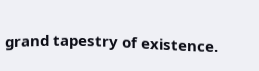grand tapestry of existence.